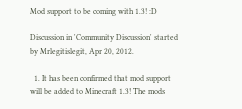Mod support to be coming with 1.3! :D

Discussion in 'Community Discussion' started by Mrlegitislegit, Apr 20, 2012.

  1. It has been confirmed that mod support will be added to Minecraft 1.3! The mods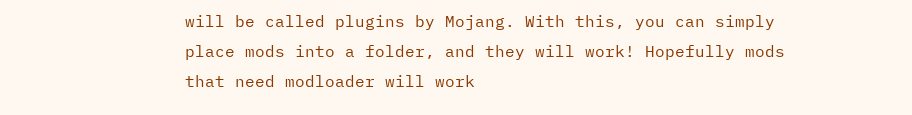will be called plugins by Mojang. With this, you can simply place mods into a folder, and they will work! Hopefully mods that need modloader will work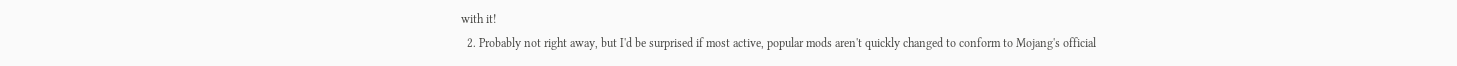with it!
  2. Probably not right away, but I'd be surprised if most active, popular mods aren't quickly changed to conform to Mojang's official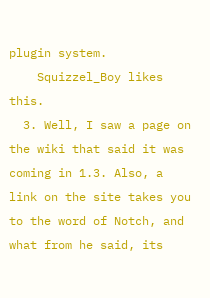plugin system.
    Squizzel_Boy likes this.
  3. Well, I saw a page on the wiki that said it was coming in 1.3. Also, a link on the site takes you to the word of Notch, and what from he said, its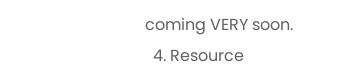coming VERY soon.
  4. Resource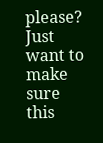please? Just want to make sure this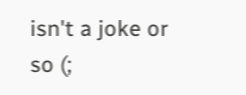isn't a joke or so (;